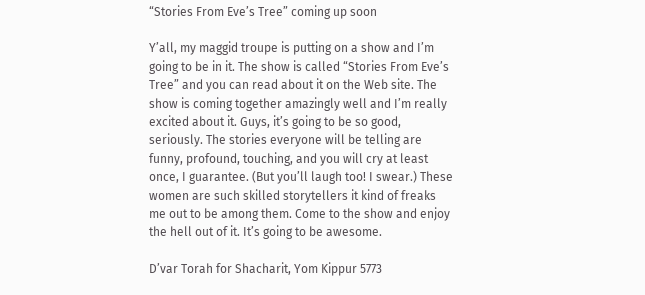“Stories From Eve’s Tree” coming up soon

Y’all, my maggid troupe is putting on a show and I’m going to be in it. The show is called “Stories From Eve’s Tree” and you can read about it on the Web site. The show is coming together amazingly well and I’m really excited about it. Guys, it’s going to be so good, seriously. The stories everyone will be telling are funny, profound, touching, and you will cry at least once, I guarantee. (But you’ll laugh too! I swear.) These women are such skilled storytellers it kind of freaks me out to be among them. Come to the show and enjoy the hell out of it. It’s going to be awesome.

D’var Torah for Shacharit, Yom Kippur 5773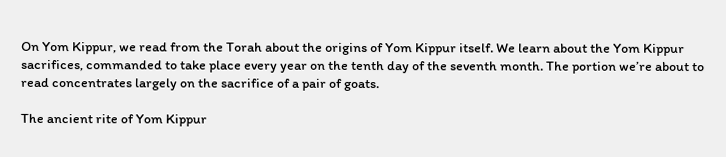On Yom Kippur, we read from the Torah about the origins of Yom Kippur itself. We learn about the Yom Kippur sacrifices, commanded to take place every year on the tenth day of the seventh month. The portion we’re about to read concentrates largely on the sacrifice of a pair of goats.

The ancient rite of Yom Kippur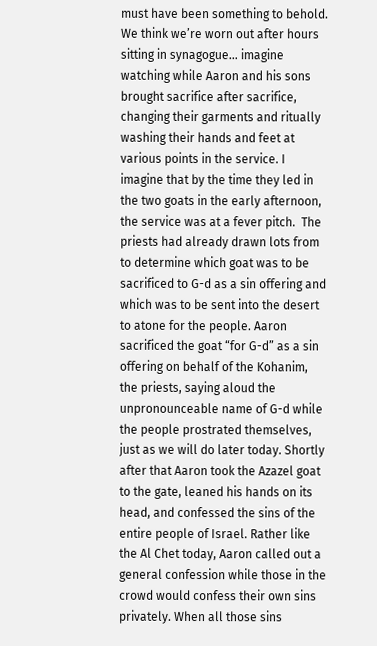must have been something to behold. We think we’re worn out after hours sitting in synagogue… imagine watching while Aaron and his sons brought sacrifice after sacrifice, changing their garments and ritually washing their hands and feet at various points in the service. I imagine that by the time they led in the two goats in the early afternoon, the service was at a fever pitch.  The priests had already drawn lots from to determine which goat was to be sacrificed to G-d as a sin offering and which was to be sent into the desert to atone for the people. Aaron sacrificed the goat “for G-d” as a sin offering on behalf of the Kohanim, the priests, saying aloud the unpronounceable name of G-d while the people prostrated themselves, just as we will do later today. Shortly after that Aaron took the Azazel goat to the gate, leaned his hands on its head, and confessed the sins of the entire people of Israel. Rather like the Al Chet today, Aaron called out a general confession while those in the crowd would confess their own sins privately. When all those sins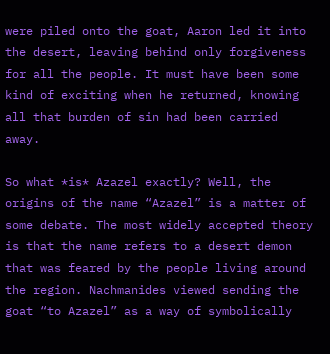were piled onto the goat, Aaron led it into the desert, leaving behind only forgiveness for all the people. It must have been some kind of exciting when he returned, knowing all that burden of sin had been carried away.

So what *is* Azazel exactly? Well, the origins of the name “Azazel” is a matter of some debate. The most widely accepted theory is that the name refers to a desert demon that was feared by the people living around the region. Nachmanides viewed sending the goat “to Azazel” as a way of symbolically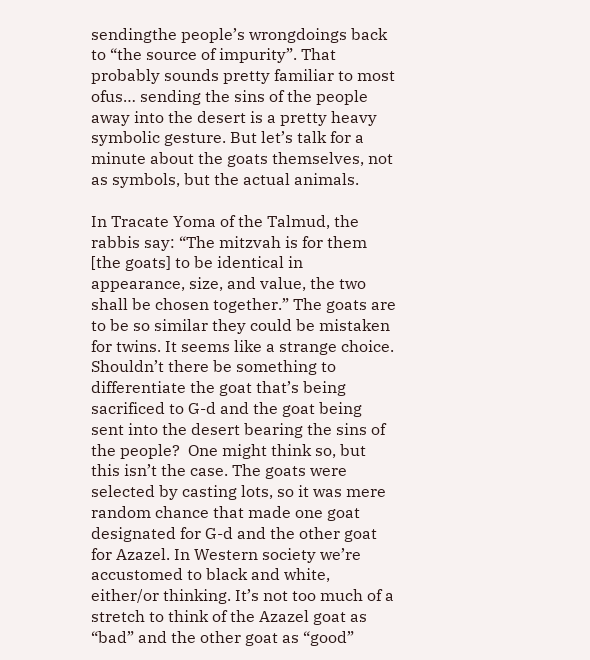sendingthe people’s wrongdoings back to “the source of impurity”. That probably sounds pretty familiar to most ofus… sending the sins of the people away into the desert is a pretty heavy symbolic gesture. But let’s talk for a minute about the goats themselves, not as symbols, but the actual animals.

In Tracate Yoma of the Talmud, the rabbis say: “The mitzvah is for them [the goats] to be identical in appearance, size, and value, the two shall be chosen together.” The goats are to be so similar they could be mistaken for twins. It seems like a strange choice. Shouldn’t there be something to differentiate the goat that’s being sacrificed to G-d and the goat being sent into the desert bearing the sins of the people?  One might think so, but this isn’t the case. The goats were selected by casting lots, so it was mere random chance that made one goat designated for G-d and the other goat for Azazel. In Western society we’re accustomed to black and white, either/or thinking. It’s not too much of a stretch to think of the Azazel goat as “bad” and the other goat as “good”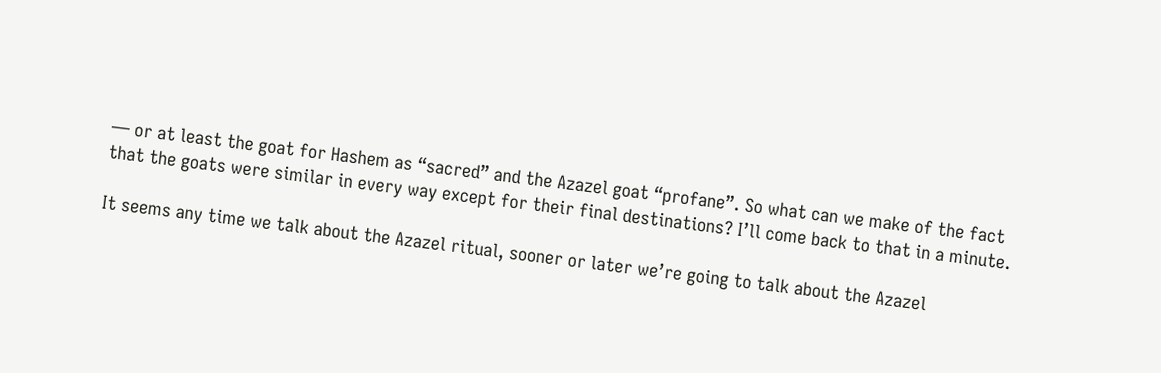— or at least the goat for Hashem as “sacred” and the Azazel goat “profane”. So what can we make of the fact that the goats were similar in every way except for their final destinations? I’ll come back to that in a minute.

It seems any time we talk about the Azazel ritual, sooner or later we’re going to talk about the Azazel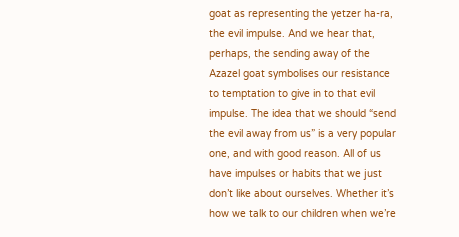goat as representing the yetzer ha-ra, the evil impulse. And we hear that, perhaps, the sending away of the Azazel goat symbolises our resistance to temptation to give in to that evil impulse. The idea that we should “send the evil away from us” is a very popular one, and with good reason. All of us have impulses or habits that we just don’t like about ourselves. Whether it’s how we talk to our children when we’re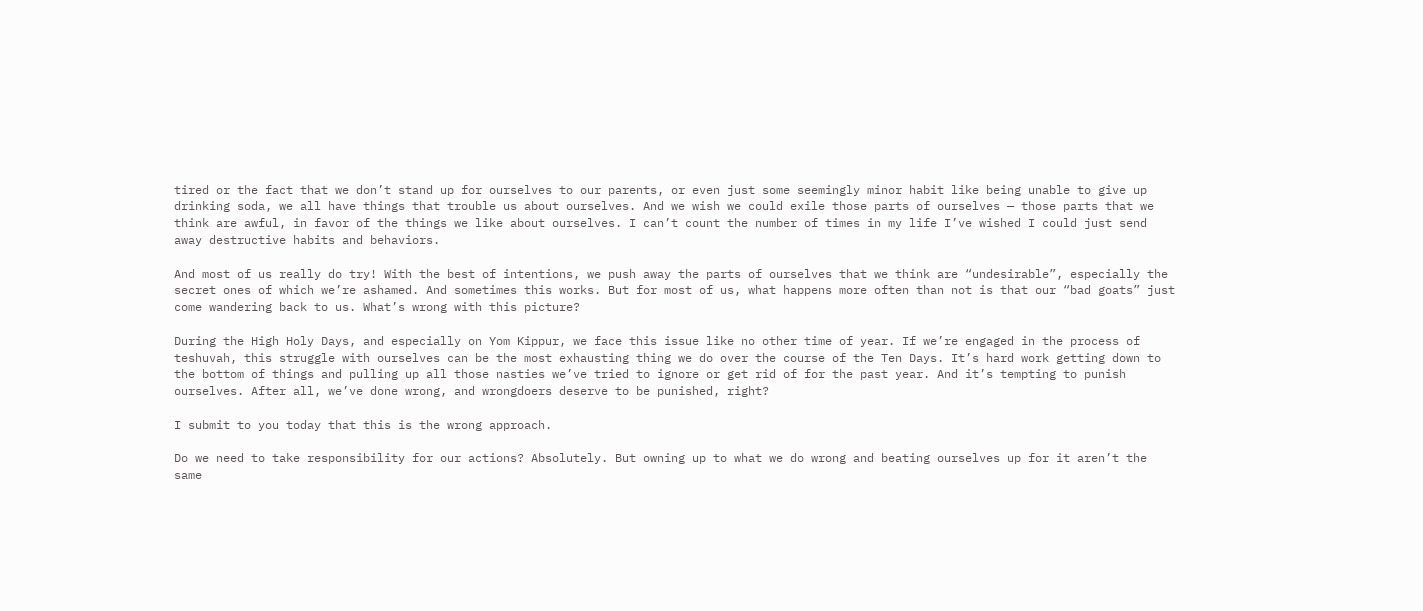tired or the fact that we don’t stand up for ourselves to our parents, or even just some seemingly minor habit like being unable to give up drinking soda, we all have things that trouble us about ourselves. And we wish we could exile those parts of ourselves — those parts that we think are awful, in favor of the things we like about ourselves. I can’t count the number of times in my life I’ve wished I could just send away destructive habits and behaviors.

And most of us really do try! With the best of intentions, we push away the parts of ourselves that we think are “undesirable”, especially the secret ones of which we’re ashamed. And sometimes this works. But for most of us, what happens more often than not is that our “bad goats” just come wandering back to us. What’s wrong with this picture?

During the High Holy Days, and especially on Yom Kippur, we face this issue like no other time of year. If we’re engaged in the process of teshuvah, this struggle with ourselves can be the most exhausting thing we do over the course of the Ten Days. It’s hard work getting down to the bottom of things and pulling up all those nasties we’ve tried to ignore or get rid of for the past year. And it’s tempting to punish ourselves. After all, we’ve done wrong, and wrongdoers deserve to be punished, right?

I submit to you today that this is the wrong approach.

Do we need to take responsibility for our actions? Absolutely. But owning up to what we do wrong and beating ourselves up for it aren’t the same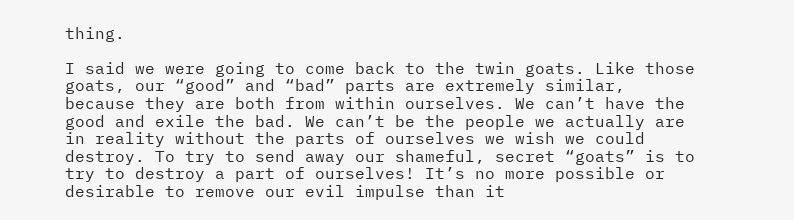thing.

I said we were going to come back to the twin goats. Like those goats, our “good” and “bad” parts are extremely similar, because they are both from within ourselves. We can’t have the good and exile the bad. We can’t be the people we actually are in reality without the parts of ourselves we wish we could destroy. To try to send away our shameful, secret “goats” is to try to destroy a part of ourselves! It’s no more possible or desirable to remove our evil impulse than it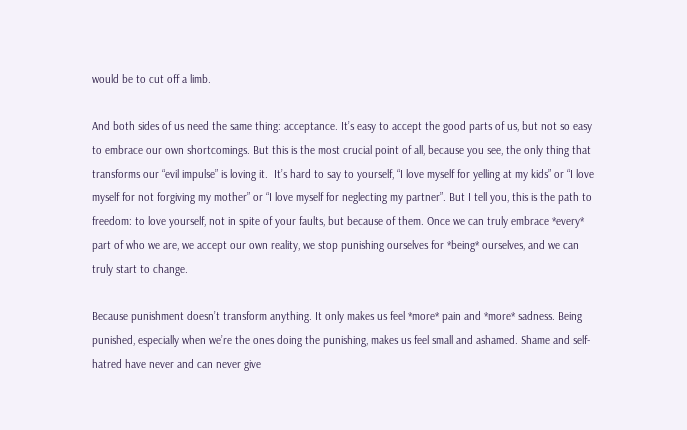would be to cut off a limb.

And both sides of us need the same thing: acceptance. It’s easy to accept the good parts of us, but not so easy to embrace our own shortcomings. But this is the most crucial point of all, because you see, the only thing that transforms our “evil impulse” is loving it.  It’s hard to say to yourself, “I love myself for yelling at my kids” or “I love myself for not forgiving my mother” or “I love myself for neglecting my partner”. But I tell you, this is the path to freedom: to love yourself, not in spite of your faults, but because of them. Once we can truly embrace *every* part of who we are, we accept our own reality, we stop punishing ourselves for *being* ourselves, and we can truly start to change.

Because punishment doesn’t transform anything. It only makes us feel *more* pain and *more* sadness. Being punished, especially when we’re the ones doing the punishing, makes us feel small and ashamed. Shame and self-hatred have never and can never give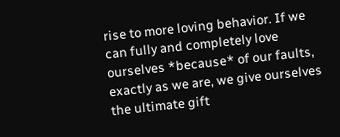rise to more loving behavior. If we can fully and completely love ourselves *because* of our faults, exactly as we are, we give ourselves the ultimate gift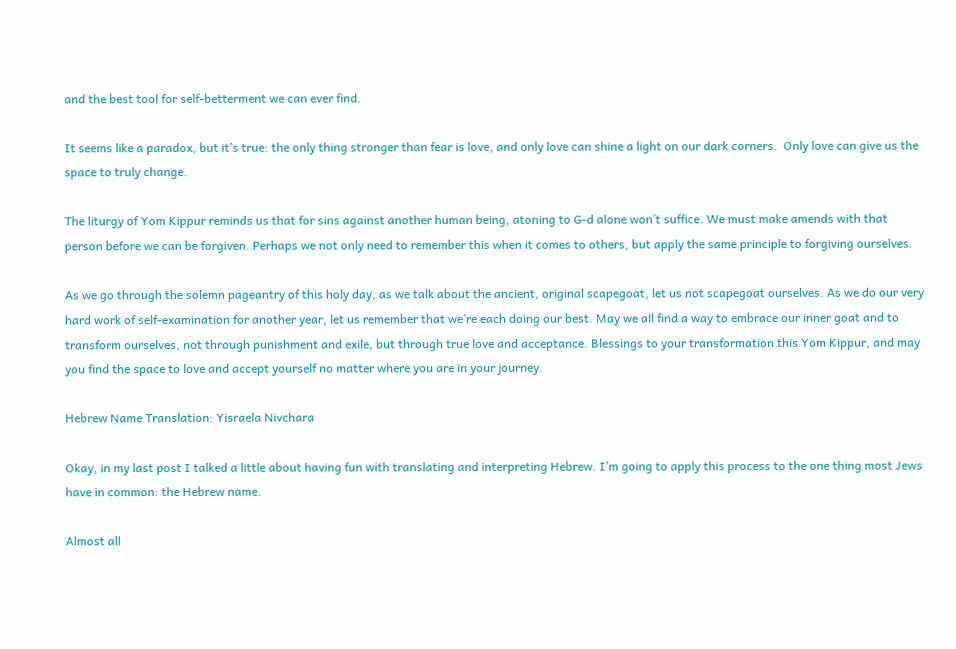and the best tool for self-betterment we can ever find.

It seems like a paradox, but it’s true: the only thing stronger than fear is love, and only love can shine a light on our dark corners.  Only love can give us the space to truly change.

The liturgy of Yom Kippur reminds us that for sins against another human being, atoning to G-d alone won’t suffice. We must make amends with that person before we can be forgiven. Perhaps we not only need to remember this when it comes to others, but apply the same principle to forgiving ourselves.

As we go through the solemn pageantry of this holy day, as we talk about the ancient, original scapegoat, let us not scapegoat ourselves. As we do our very hard work of self-examination for another year, let us remember that we’re each doing our best. May we all find a way to embrace our inner goat and to transform ourselves, not through punishment and exile, but through true love and acceptance. Blessings to your transformation this Yom Kippur, and may you find the space to love and accept yourself no matter where you are in your journey.

Hebrew Name Translation: Yisraela Nivchara

Okay, in my last post I talked a little about having fun with translating and interpreting Hebrew. I’m going to apply this process to the one thing most Jews have in common: the Hebrew name.

Almost all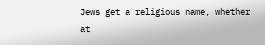Jews get a religious name, whether at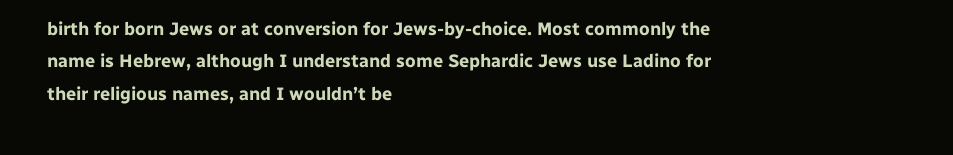birth for born Jews or at conversion for Jews-by-choice. Most commonly the name is Hebrew, although I understand some Sephardic Jews use Ladino for their religious names, and I wouldn’t be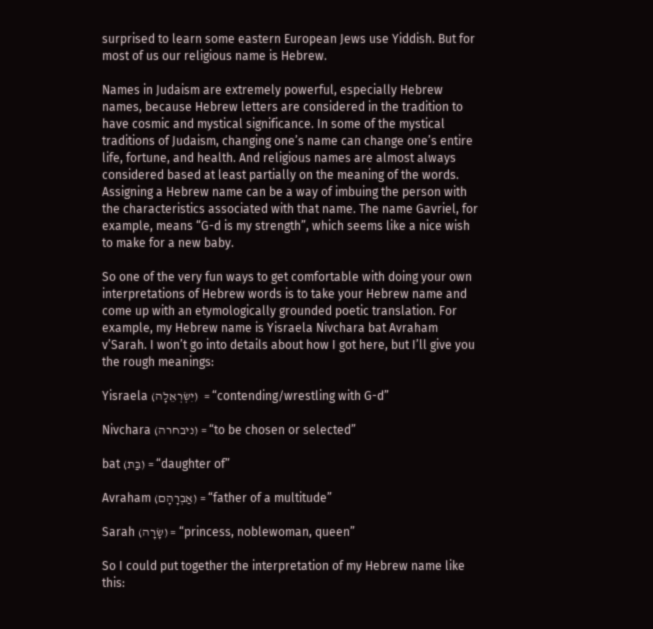surprised to learn some eastern European Jews use Yiddish. But for most of us our religious name is Hebrew.

Names in Judaism are extremely powerful, especially Hebrew names, because Hebrew letters are considered in the tradition to have cosmic and mystical significance. In some of the mystical traditions of Judaism, changing one’s name can change one’s entire life, fortune, and health. And religious names are almost always considered based at least partially on the meaning of the words. Assigning a Hebrew name can be a way of imbuing the person with the characteristics associated with that name. The name Gavriel, for example, means “G-d is my strength”, which seems like a nice wish to make for a new baby.

So one of the very fun ways to get comfortable with doing your own interpretations of Hebrew words is to take your Hebrew name and come up with an etymologically grounded poetic translation. For example, my Hebrew name is Yisraela Nivchara bat Avraham v’Sarah. I won’t go into details about how I got here, but I’ll give you the rough meanings:

Yisraela (יִשְׂרְאֵלָה)  = “contending/wrestling with G-d”

Nivchara (ניבחרה) = “to be chosen or selected”

bat (בַּת) = “daughter of”

Avraham (אַבְרָהָם) = “father of a multitude”

Sarah (שָׂרָה) = “princess, noblewoman, queen”

So I could put together the interpretation of my Hebrew name like this: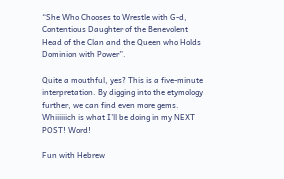“She Who Chooses to Wrestle with G-d, Contentious Daughter of the Benevolent Head of the Clan and the Queen who Holds Dominion with Power”.

Quite a mouthful, yes? This is a five-minute interpretation. By digging into the etymology further, we can find even more gems. Whiiiiiich is what I’ll be doing in my NEXT POST! Word!

Fun with Hebrew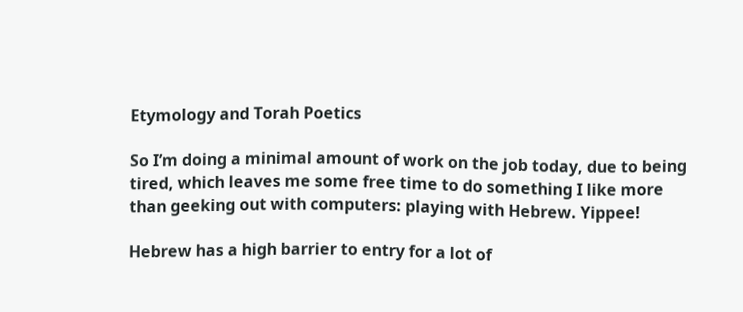Etymology and Torah Poetics

So I’m doing a minimal amount of work on the job today, due to being tired, which leaves me some free time to do something I like more than geeking out with computers: playing with Hebrew. Yippee!

Hebrew has a high barrier to entry for a lot of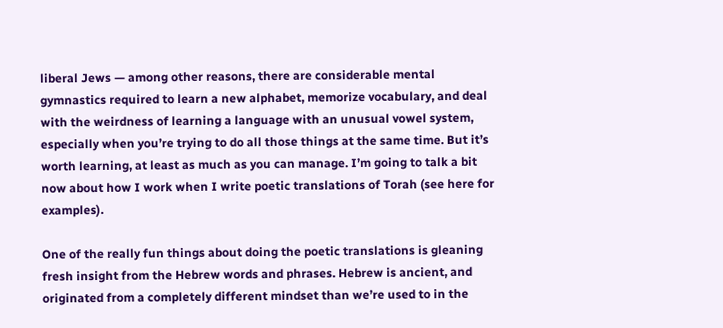liberal Jews — among other reasons, there are considerable mental gymnastics required to learn a new alphabet, memorize vocabulary, and deal with the weirdness of learning a language with an unusual vowel system, especially when you’re trying to do all those things at the same time. But it’s worth learning, at least as much as you can manage. I’m going to talk a bit now about how I work when I write poetic translations of Torah (see here for examples).

One of the really fun things about doing the poetic translations is gleaning fresh insight from the Hebrew words and phrases. Hebrew is ancient, and originated from a completely different mindset than we’re used to in the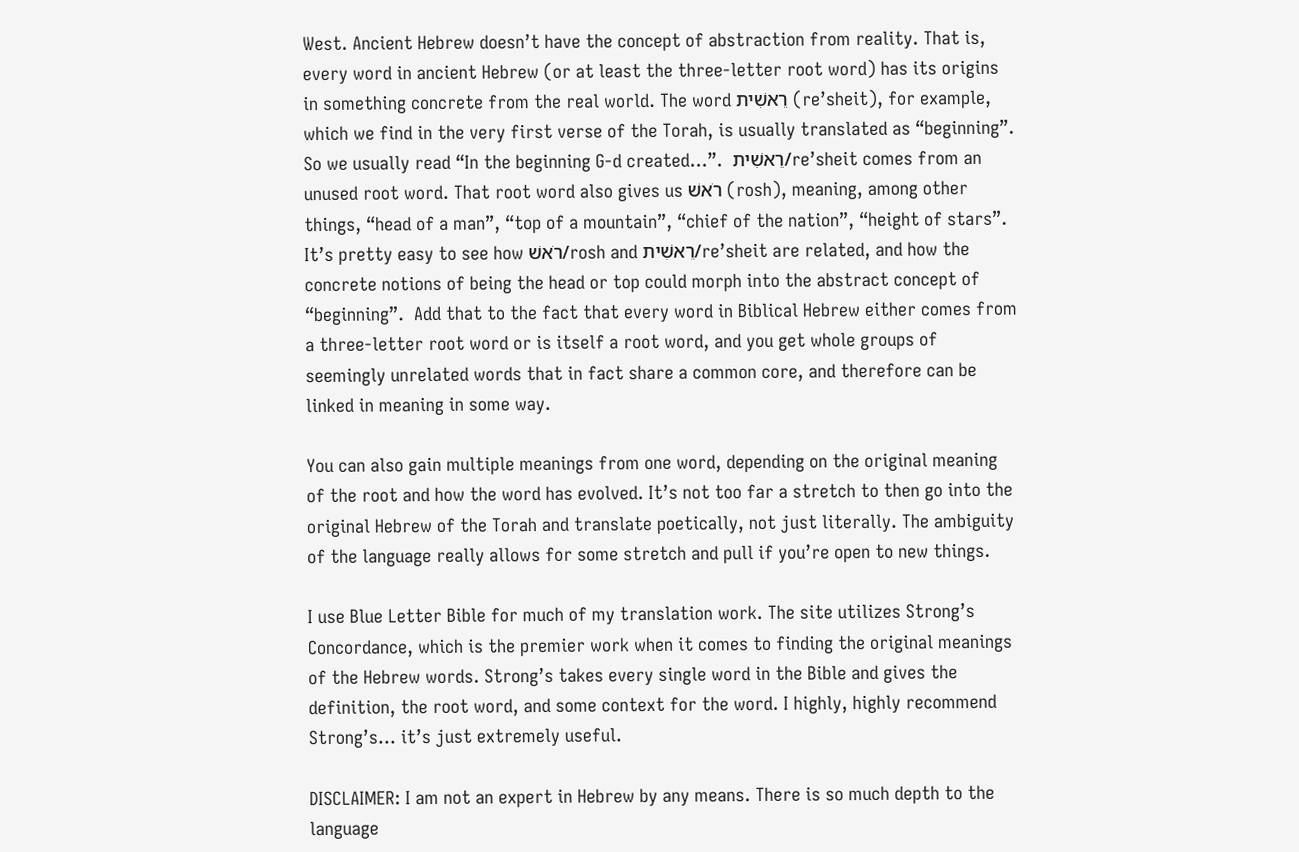West. Ancient Hebrew doesn’t have the concept of abstraction from reality. That is, every word in ancient Hebrew (or at least the three-letter root word) has its origins in something concrete from the real world. The word רֵאשִׁית (re’sheit), for example, which we find in the very first verse of the Torah, is usually translated as “beginning”. So we usually read “In the beginning G-d created…”.  רֵאשִׁית/re’sheit comes from an unused root word. That root word also gives us רֹאשׁ (rosh), meaning, among other things, “head of a man”, “top of a mountain”, “chief of the nation”, “height of stars”. It’s pretty easy to see how רֹאשׁ/rosh and רֵאשִׁית/re’sheit are related, and how the concrete notions of being the head or top could morph into the abstract concept of “beginning”.  Add that to the fact that every word in Biblical Hebrew either comes from a three-letter root word or is itself a root word, and you get whole groups of seemingly unrelated words that in fact share a common core, and therefore can be linked in meaning in some way.

You can also gain multiple meanings from one word, depending on the original meaning of the root and how the word has evolved. It’s not too far a stretch to then go into the original Hebrew of the Torah and translate poetically, not just literally. The ambiguity of the language really allows for some stretch and pull if you’re open to new things.

I use Blue Letter Bible for much of my translation work. The site utilizes Strong’s Concordance, which is the premier work when it comes to finding the original meanings of the Hebrew words. Strong’s takes every single word in the Bible and gives the definition, the root word, and some context for the word. I highly, highly recommend Strong’s… it’s just extremely useful.

DISCLAIMER: I am not an expert in Hebrew by any means. There is so much depth to the language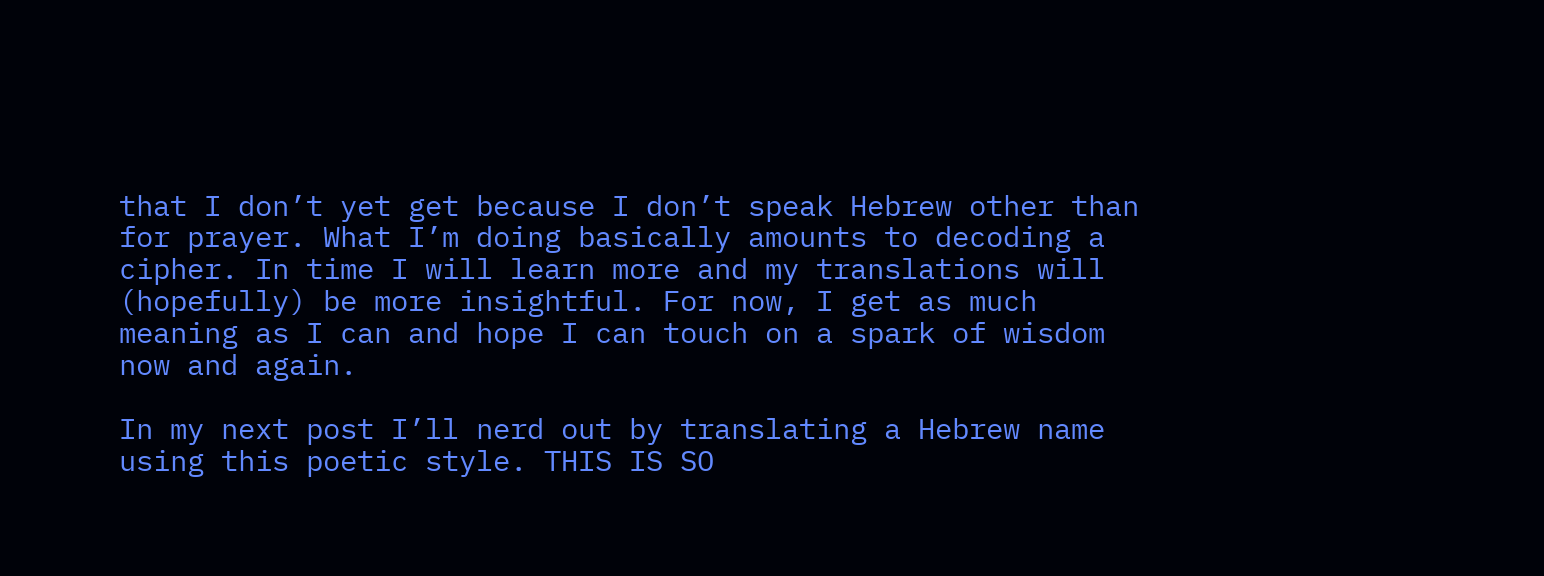that I don’t yet get because I don’t speak Hebrew other than for prayer. What I’m doing basically amounts to decoding a cipher. In time I will learn more and my translations will (hopefully) be more insightful. For now, I get as much meaning as I can and hope I can touch on a spark of wisdom now and again.

In my next post I’ll nerd out by translating a Hebrew name using this poetic style. THIS IS SO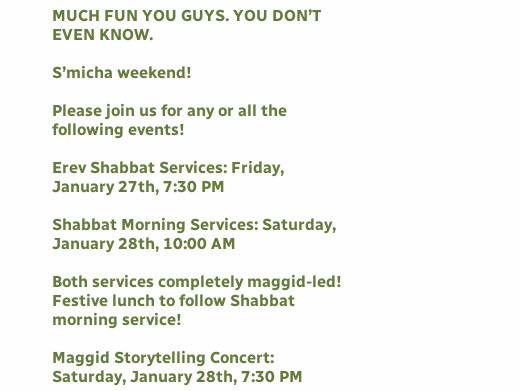MUCH FUN YOU GUYS. YOU DON’T EVEN KNOW.

S’micha weekend!

Please join us for any or all the following events!

Erev Shabbat Services: Friday, January 27th, 7:30 PM

Shabbat Morning Services: Saturday, January 28th, 10:00 AM

Both services completely maggid-led! Festive lunch to follow Shabbat morning service!

Maggid Storytelling Concert: Saturday, January 28th, 7:30 PM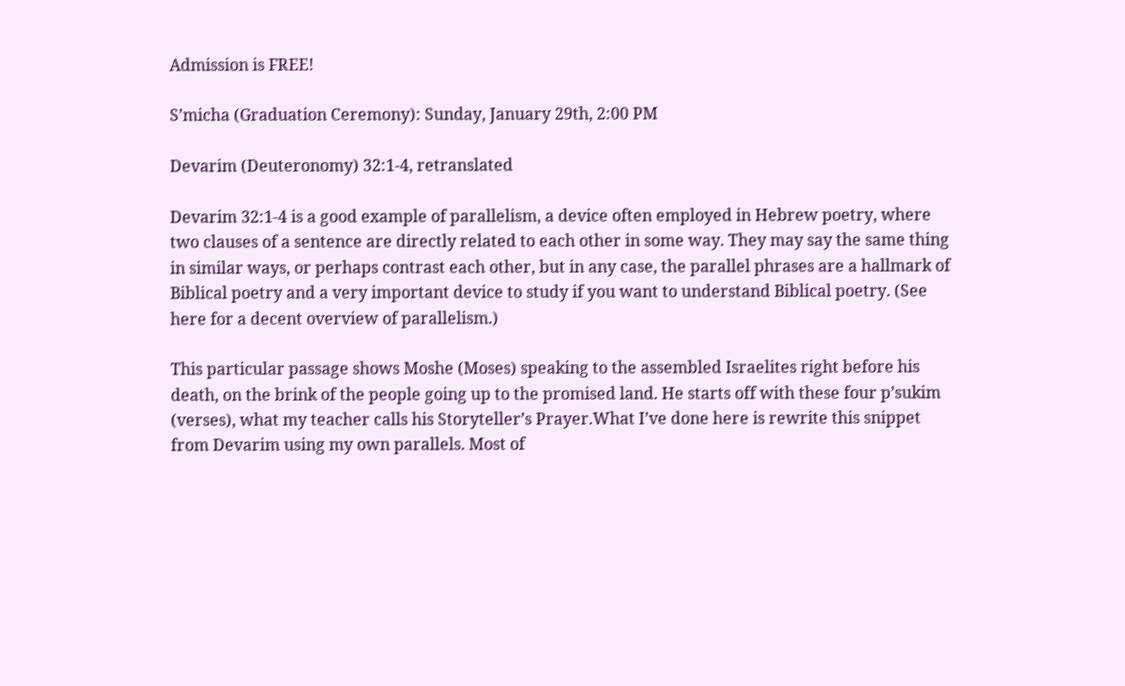Admission is FREE!

S’micha (Graduation Ceremony): Sunday, January 29th, 2:00 PM

Devarim (Deuteronomy) 32:1-4, retranslated

Devarim 32:1-4 is a good example of parallelism, a device often employed in Hebrew poetry, where two clauses of a sentence are directly related to each other in some way. They may say the same thing in similar ways, or perhaps contrast each other, but in any case, the parallel phrases are a hallmark of Biblical poetry and a very important device to study if you want to understand Biblical poetry. (See here for a decent overview of parallelism.)

This particular passage shows Moshe (Moses) speaking to the assembled Israelites right before his death, on the brink of the people going up to the promised land. He starts off with these four p’sukim (verses), what my teacher calls his Storyteller’s Prayer.What I’ve done here is rewrite this snippet from Devarim using my own parallels. Most of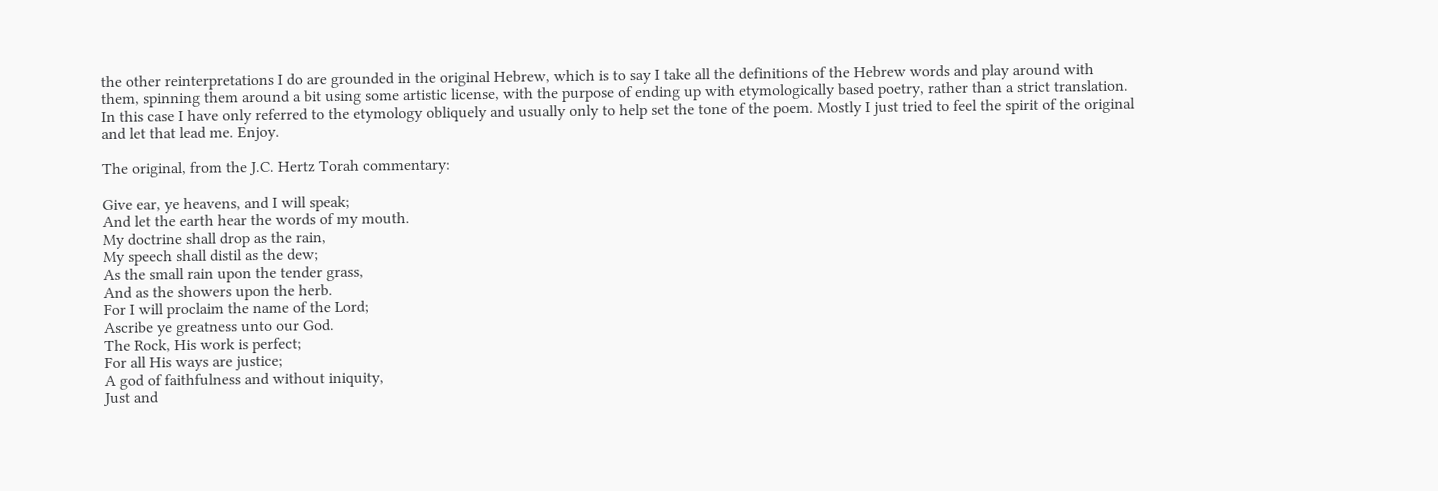the other reinterpretations I do are grounded in the original Hebrew, which is to say I take all the definitions of the Hebrew words and play around with them, spinning them around a bit using some artistic license, with the purpose of ending up with etymologically based poetry, rather than a strict translation. In this case I have only referred to the etymology obliquely and usually only to help set the tone of the poem. Mostly I just tried to feel the spirit of the original and let that lead me. Enjoy.

The original, from the J.C. Hertz Torah commentary:

Give ear, ye heavens, and I will speak;
And let the earth hear the words of my mouth.
My doctrine shall drop as the rain,
My speech shall distil as the dew;
As the small rain upon the tender grass,
And as the showers upon the herb.
For I will proclaim the name of the Lord;
Ascribe ye greatness unto our God.
The Rock, His work is perfect;
For all His ways are justice;
A god of faithfulness and without iniquity,
Just and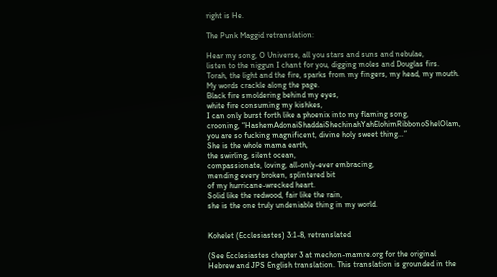right is He.

The Punk Maggid retranslation:

Hear my song, O Universe, all you stars and suns and nebulae,
listen to the niggun I chant for you, digging moles and Douglas firs.
Torah, the light and the fire, sparks from my fingers, my head, my mouth.
My words crackle along the page.
Black fire smoldering behind my eyes,
white fire consuming my kishkes,
I can only burst forth like a phoenix into my flaming song,
crooning, “HashemAdonaiShaddaiShechinahYahElohimRibbonoShelOlam,
you are so fucking magnificent, divine holy sweet thing…”
She is the whole mama earth,
the swirling, silent ocean,
compassionate, loving, all-only-ever embracing,
mending every broken, splintered bit
of my hurricane-wrecked heart.
Solid like the redwood, fair like the rain,
she is the one truly undeniable thing in my world.


Kohelet (Ecclesiastes) 3:1-8, retranslated

(See Ecclesiastes chapter 3 at mechon-mamre.org for the original Hebrew and JPS English translation. This translation is grounded in the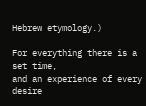Hebrew etymology.)

For everything there is a set time,
and an experience of every desire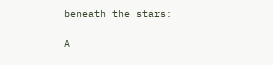beneath the stars:

A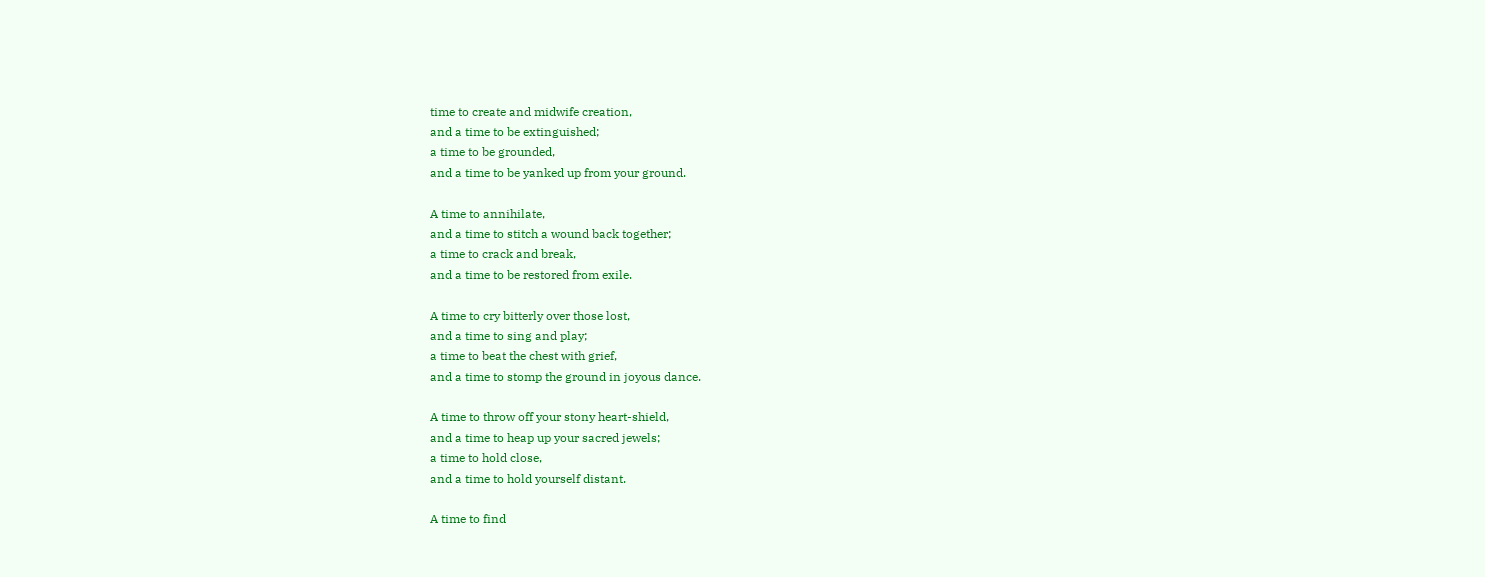time to create and midwife creation,
and a time to be extinguished;
a time to be grounded,
and a time to be yanked up from your ground.

A time to annihilate,
and a time to stitch a wound back together;
a time to crack and break,
and a time to be restored from exile.

A time to cry bitterly over those lost,
and a time to sing and play;
a time to beat the chest with grief,
and a time to stomp the ground in joyous dance.

A time to throw off your stony heart-shield,
and a time to heap up your sacred jewels;
a time to hold close,
and a time to hold yourself distant.

A time to find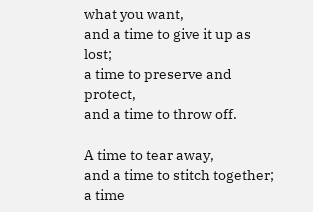what you want,
and a time to give it up as lost;
a time to preserve and protect,
and a time to throw off.

A time to tear away,
and a time to stitch together;
a time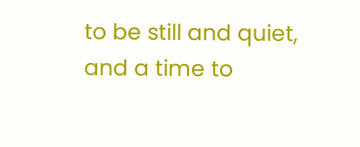to be still and quiet,
and a time to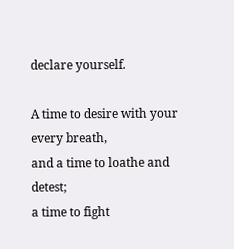declare yourself.

A time to desire with your every breath,
and a time to loathe and detest;
a time to fight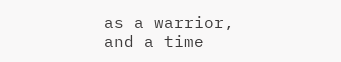as a warrior,
and a time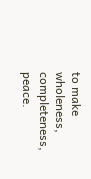to make wholeness, completeness, peace.